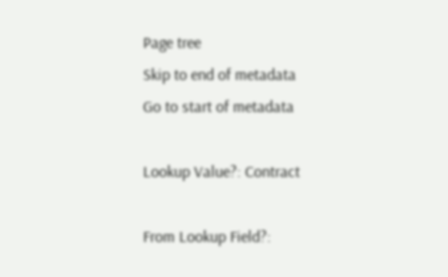Page tree
Skip to end of metadata
Go to start of metadata

Lookup Value?: Contract

From Lookup Field?: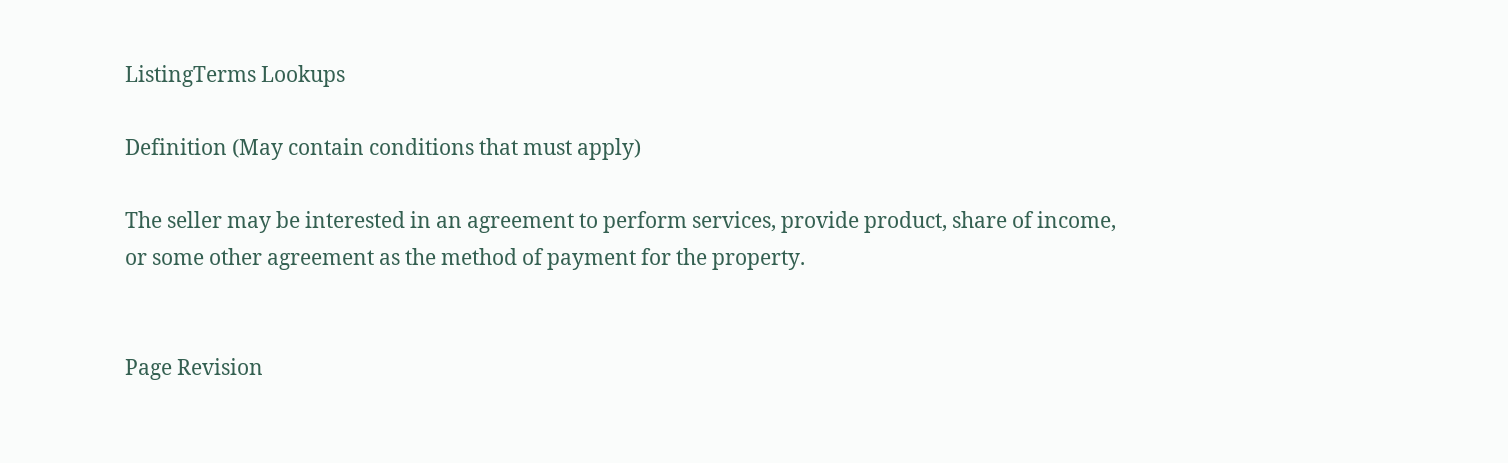ListingTerms Lookups

Definition (May contain conditions that must apply)

The seller may be interested in an agreement to perform services, provide product, share of income, or some other agreement as the method of payment for the property.


Page Revision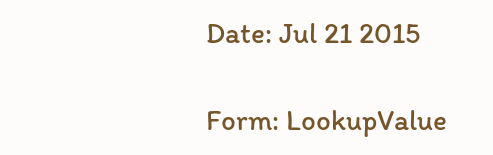Date: Jul 21 2015

Form: LookupValue